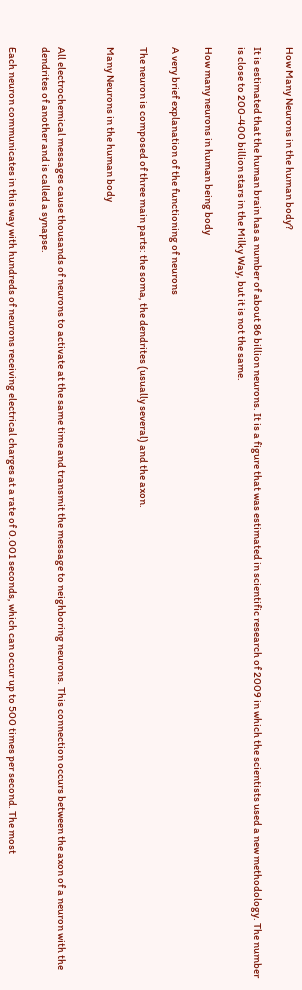How Many Neurons in the human body?

It is estimated that the human brain has a number of about 86 billion neurons. It is a figure that was estimated in scientific research of 2009 in which the scientists used a new methodology. The number is close to 200-400 billion stars in the Milky Way, but it is not the same.

How many neurons in human being body

A very brief explanation of the functioning of neurons

The neuron is composed of three main parts: the soma, the dendrites (usually several) and the axon.

Many Neurons in the human body


All electrochemical messages cause thousands of neurons to activate at the same time and transmit the message to neighboring neurons. This connection occurs between the axon of a neuron with the dendrites of another and is called a synapse.

Each neuron communicates in this way with hundreds of neurons receiving electrical charges at a rate of 0.001 seconds, which can occur up to 500 times per second. The most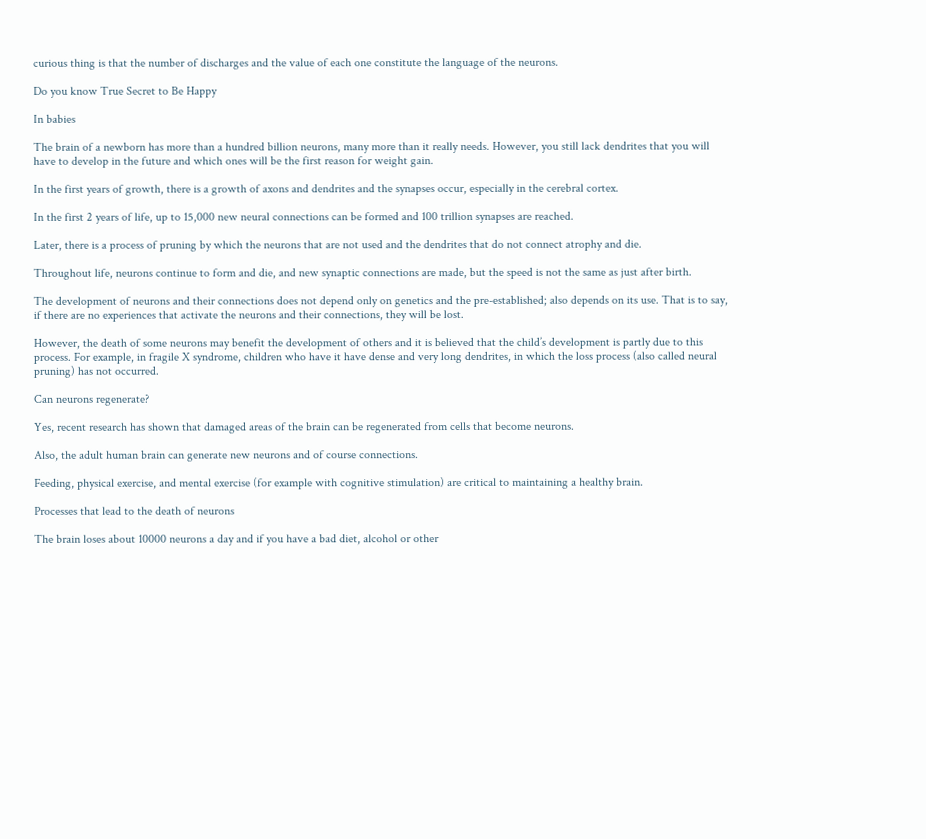curious thing is that the number of discharges and the value of each one constitute the language of the neurons.

Do you know True Secret to Be Happy

In babies

The brain of a newborn has more than a hundred billion neurons, many more than it really needs. However, you still lack dendrites that you will have to develop in the future and which ones will be the first reason for weight gain.

In the first years of growth, there is a growth of axons and dendrites and the synapses occur, especially in the cerebral cortex.

In the first 2 years of life, up to 15,000 new neural connections can be formed and 100 trillion synapses are reached.

Later, there is a process of pruning by which the neurons that are not used and the dendrites that do not connect atrophy and die.

Throughout life, neurons continue to form and die, and new synaptic connections are made, but the speed is not the same as just after birth.

The development of neurons and their connections does not depend only on genetics and the pre-established; also depends on its use. That is to say, if there are no experiences that activate the neurons and their connections, they will be lost.

However, the death of some neurons may benefit the development of others and it is believed that the child’s development is partly due to this process. For example, in fragile X syndrome, children who have it have dense and very long dendrites, in which the loss process (also called neural pruning) has not occurred.

Can neurons regenerate?

Yes, recent research has shown that damaged areas of the brain can be regenerated from cells that become neurons.

Also, the adult human brain can generate new neurons and of course connections.

Feeding, physical exercise, and mental exercise (for example with cognitive stimulation) are critical to maintaining a healthy brain.

Processes that lead to the death of neurons

The brain loses about 10000 neurons a day and if you have a bad diet, alcohol or other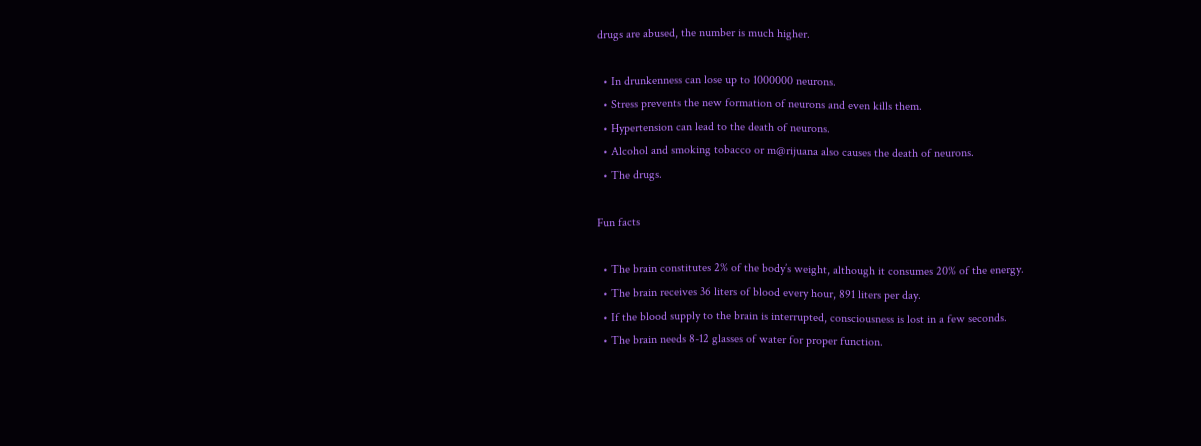drugs are abused, the number is much higher.

  • In drunkenness can lose up to 1000000 neurons.
  • Stress prevents the new formation of neurons and even kills them.
  • Hypertension can lead to the death of neurons.
  • Alcohol and smoking tobacco or m@rijuana also causes the death of neurons.
  • The drugs.

Fun facts

  • The brain constitutes 2% of the body’s weight, although it consumes 20% of the energy.
  • The brain receives 36 liters of blood every hour, 891 liters per day.
  • If the blood supply to the brain is interrupted, consciousness is lost in a few seconds.
  • The brain needs 8-12 glasses of water for proper function.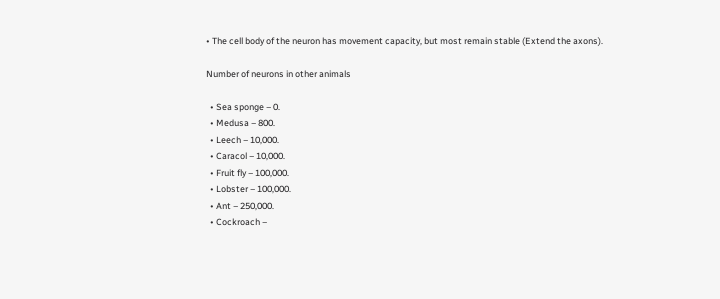• The cell body of the neuron has movement capacity, but most remain stable (Extend the axons).

Number of neurons in other animals

  • Sea sponge – 0.
  • Medusa – 800.
  • Leech – 10,000.
  • Caracol – 10,000.
  • Fruit fly – 100,000.
  • Lobster – 100,000.
  • Ant – 250,000.
  • Cockroach –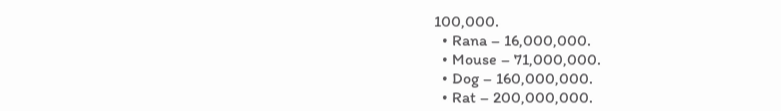100,000.
  • Rana – 16,000,000.
  • Mouse – 71,000,000.
  • Dog – 160,000,000.
  • Rat – 200,000,000.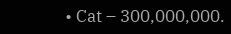• Cat – 300,000,000.